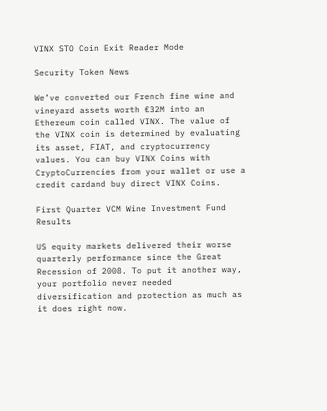VINX STO Coin Exit Reader Mode

Security Token News

We’ve converted our French fine wine and vineyard assets worth €32M into an Ethereum coin called VINX. The value of the VINX coin is determined by evaluating its asset, FIAT, and cryptocurrency values. You can buy VINX Coins with CryptoCurrencies from your wallet or use a credit cardand buy direct VINX Coins.

First Quarter VCM Wine Investment Fund Results

US equity markets delivered their worse quarterly performance since the Great Recession of 2008. To put it another way, your portfolio never needed diversification and protection as much as it does right now.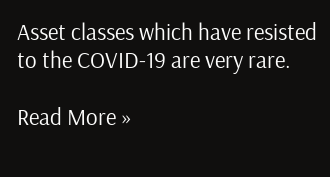Asset classes which have resisted to the COVID-19 are very rare.

Read More »